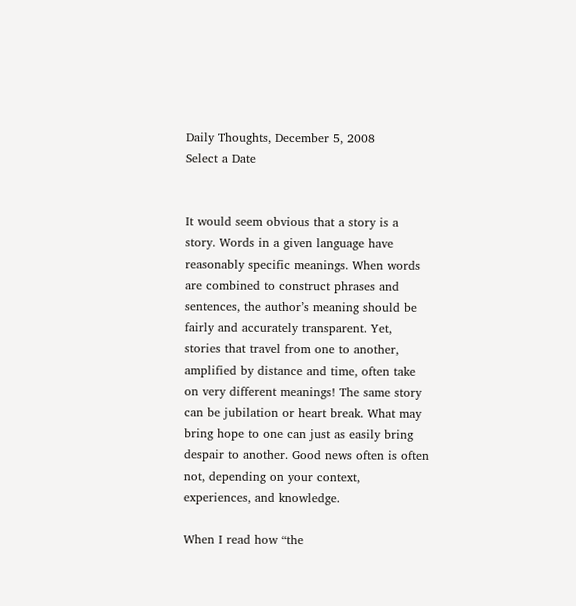Daily Thoughts, December 5, 2008
Select a Date


It would seem obvious that a story is a story. Words in a given language have reasonably specific meanings. When words are combined to construct phrases and sentences, the author’s meaning should be fairly and accurately transparent. Yet, stories that travel from one to another, amplified by distance and time, often take on very different meanings! The same story can be jubilation or heart break. What may bring hope to one can just as easily bring despair to another. Good news often is often not, depending on your context, experiences, and knowledge.

When I read how “the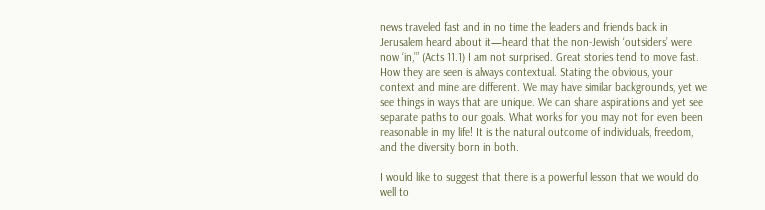news traveled fast and in no time the leaders and friends back in Jerusalem heard about it—heard that the non-Jewish ‘outsiders’ were now ‘in,’” (Acts 11.1) I am not surprised. Great stories tend to move fast. How they are seen is always contextual. Stating the obvious, your context and mine are different. We may have similar backgrounds, yet we see things in ways that are unique. We can share aspirations and yet see separate paths to our goals. What works for you may not for even been reasonable in my life! It is the natural outcome of individuals, freedom, and the diversity born in both.

I would like to suggest that there is a powerful lesson that we would do well to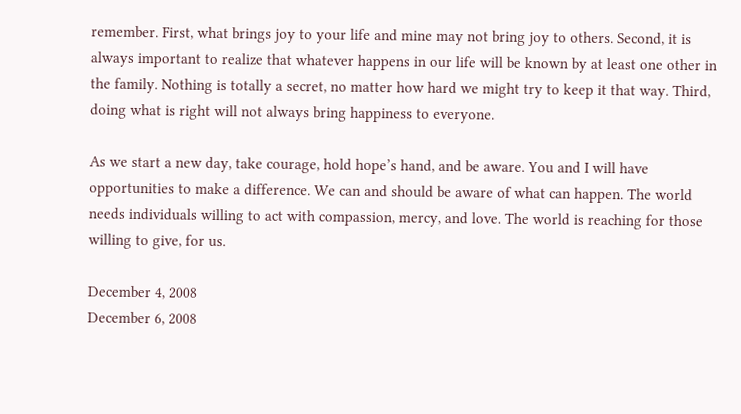remember. First, what brings joy to your life and mine may not bring joy to others. Second, it is always important to realize that whatever happens in our life will be known by at least one other in the family. Nothing is totally a secret, no matter how hard we might try to keep it that way. Third, doing what is right will not always bring happiness to everyone.

As we start a new day, take courage, hold hope’s hand, and be aware. You and I will have opportunities to make a difference. We can and should be aware of what can happen. The world needs individuals willing to act with compassion, mercy, and love. The world is reaching for those willing to give, for us.

December 4, 2008
December 6, 2008